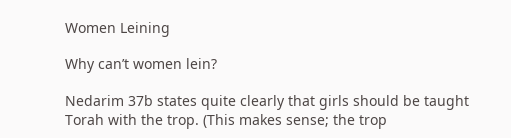Women Leining

Why can’t women lein?

Nedarim 37b states quite clearly that girls should be taught Torah with the trop. (This makes sense; the trop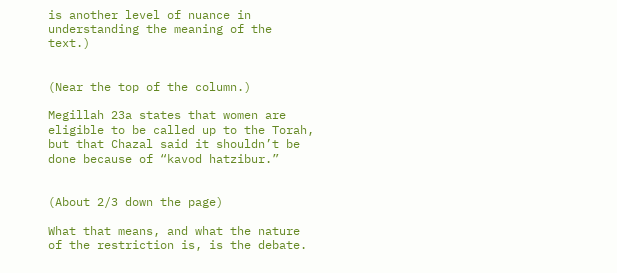is another level of nuance in understanding the meaning of the text.)


(Near the top of the column.)

Megillah 23a states that women are eligible to be called up to the Torah, but that Chazal said it shouldn’t be done because of “kavod hatzibur.”


(About 2/3 down the page)

What that means, and what the nature of the restriction is, is the debate.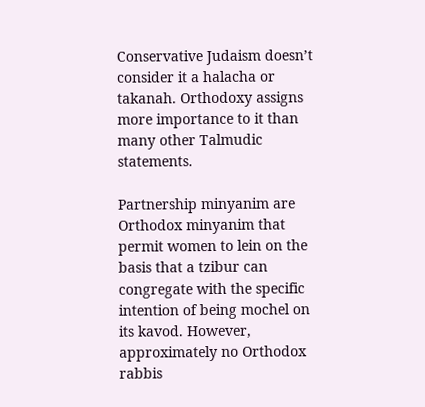Conservative Judaism doesn’t consider it a halacha or takanah. Orthodoxy assigns more importance to it than many other Talmudic statements.

Partnership minyanim are Orthodox minyanim that permit women to lein on the basis that a tzibur can congregate with the specific intention of being mochel on its kavod. However, approximately no Orthodox rabbis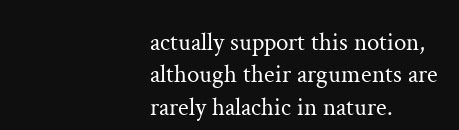actually support this notion, although their arguments are rarely halachic in nature.